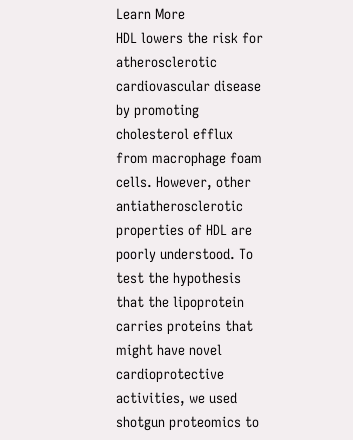Learn More
HDL lowers the risk for atherosclerotic cardiovascular disease by promoting cholesterol efflux from macrophage foam cells. However, other antiatherosclerotic properties of HDL are poorly understood. To test the hypothesis that the lipoprotein carries proteins that might have novel cardioprotective activities, we used shotgun proteomics to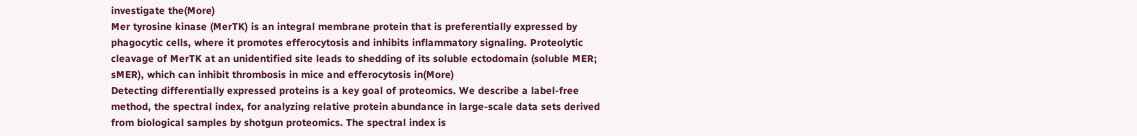investigate the(More)
Mer tyrosine kinase (MerTK) is an integral membrane protein that is preferentially expressed by phagocytic cells, where it promotes efferocytosis and inhibits inflammatory signaling. Proteolytic cleavage of MerTK at an unidentified site leads to shedding of its soluble ectodomain (soluble MER; sMER), which can inhibit thrombosis in mice and efferocytosis in(More)
Detecting differentially expressed proteins is a key goal of proteomics. We describe a label-free method, the spectral index, for analyzing relative protein abundance in large-scale data sets derived from biological samples by shotgun proteomics. The spectral index is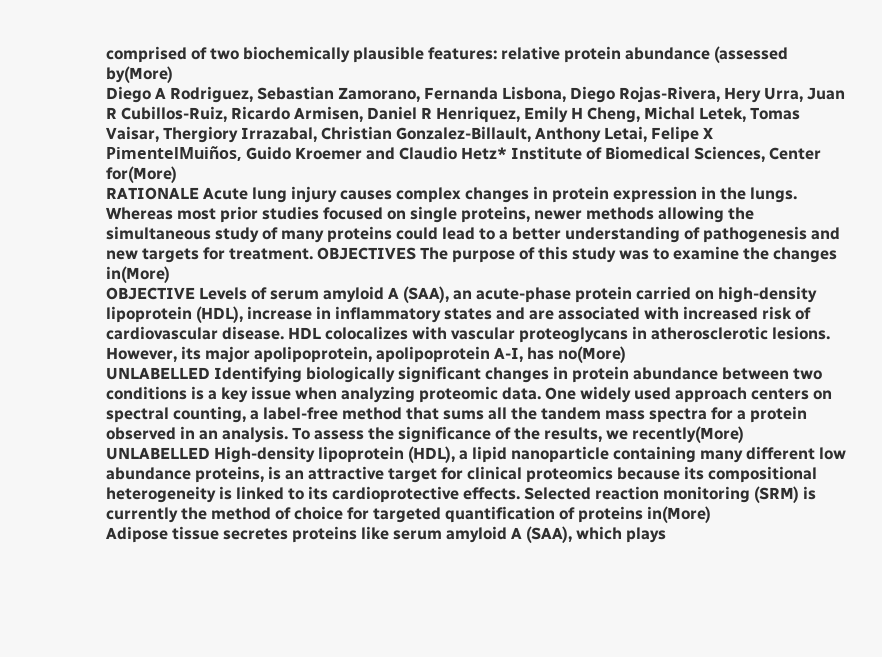comprised of two biochemically plausible features: relative protein abundance (assessed by(More)
Diego A Rodriguez, Sebastian Zamorano, Fernanda Lisbona, Diego Rojas-Rivera, Hery Urra, Juan R Cubillos-Ruiz, Ricardo Armisen, Daniel R Henriquez, Emily H Cheng, Michal Letek, Tomas Vaisar, Thergiory Irrazabal, Christian Gonzalez-Billault, Anthony Letai, Felipe X PimentelMuiños, Guido Kroemer and Claudio Hetz* Institute of Biomedical Sciences, Center for(More)
RATIONALE Acute lung injury causes complex changes in protein expression in the lungs. Whereas most prior studies focused on single proteins, newer methods allowing the simultaneous study of many proteins could lead to a better understanding of pathogenesis and new targets for treatment. OBJECTIVES The purpose of this study was to examine the changes in(More)
OBJECTIVE Levels of serum amyloid A (SAA), an acute-phase protein carried on high-density lipoprotein (HDL), increase in inflammatory states and are associated with increased risk of cardiovascular disease. HDL colocalizes with vascular proteoglycans in atherosclerotic lesions. However, its major apolipoprotein, apolipoprotein A-I, has no(More)
UNLABELLED Identifying biologically significant changes in protein abundance between two conditions is a key issue when analyzing proteomic data. One widely used approach centers on spectral counting, a label-free method that sums all the tandem mass spectra for a protein observed in an analysis. To assess the significance of the results, we recently(More)
UNLABELLED High-density lipoprotein (HDL), a lipid nanoparticle containing many different low abundance proteins, is an attractive target for clinical proteomics because its compositional heterogeneity is linked to its cardioprotective effects. Selected reaction monitoring (SRM) is currently the method of choice for targeted quantification of proteins in(More)
Adipose tissue secretes proteins like serum amyloid A (SAA), which plays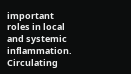important roles in local and systemic inflammation. Circulating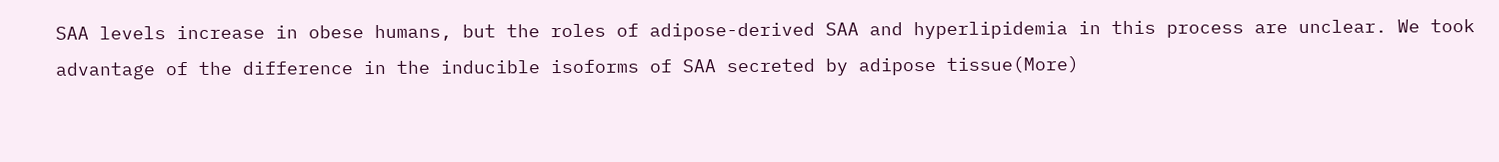SAA levels increase in obese humans, but the roles of adipose-derived SAA and hyperlipidemia in this process are unclear. We took advantage of the difference in the inducible isoforms of SAA secreted by adipose tissue(More)